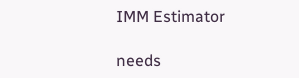IMM Estimator

needs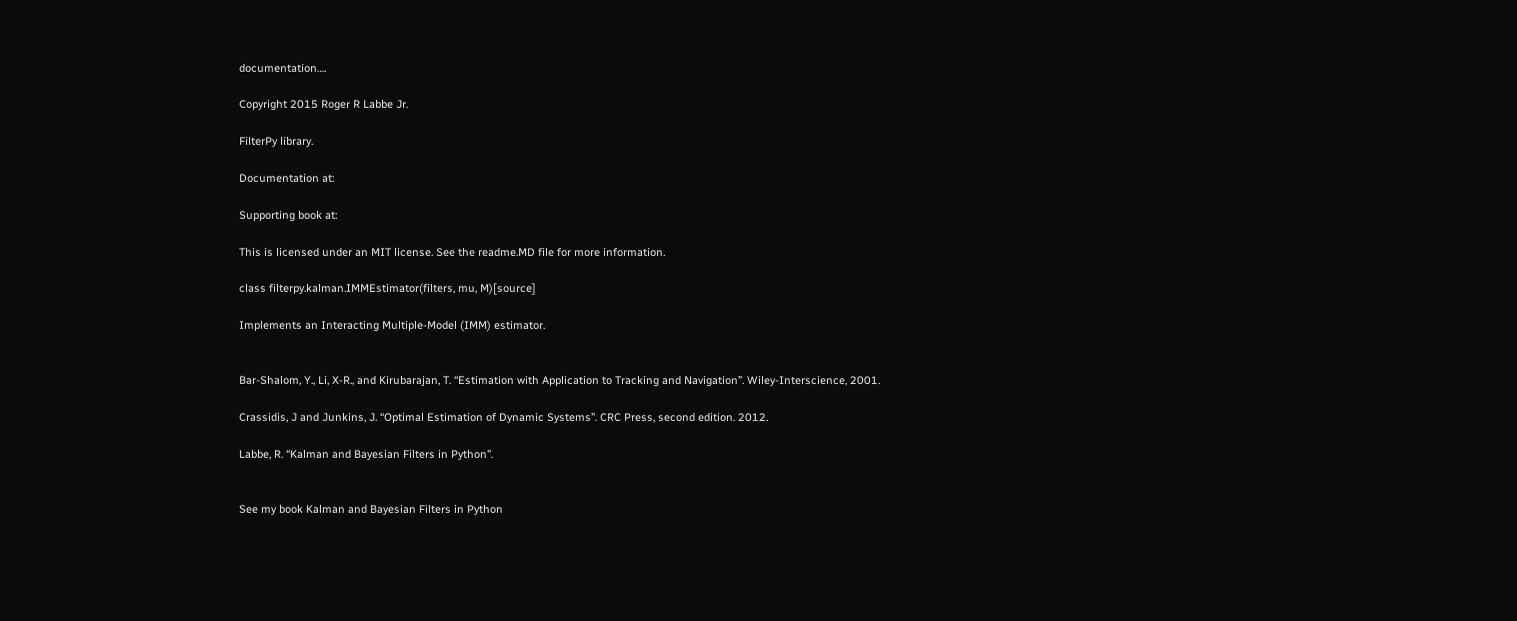documentation….

Copyright 2015 Roger R Labbe Jr.

FilterPy library.

Documentation at:

Supporting book at:

This is licensed under an MIT license. See the readme.MD file for more information.

class filterpy.kalman.IMMEstimator(filters, mu, M)[source]

Implements an Interacting Multiple-Model (IMM) estimator.


Bar-Shalom, Y., Li, X-R., and Kirubarajan, T. “Estimation with Application to Tracking and Navigation”. Wiley-Interscience, 2001.

Crassidis, J and Junkins, J. “Optimal Estimation of Dynamic Systems”. CRC Press, second edition. 2012.

Labbe, R. “Kalman and Bayesian Filters in Python”.


See my book Kalman and Bayesian Filters in Python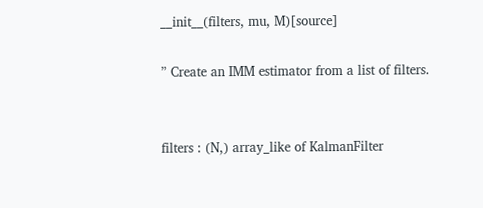__init__(filters, mu, M)[source]

” Create an IMM estimator from a list of filters.


filters : (N,) array_like of KalmanFilter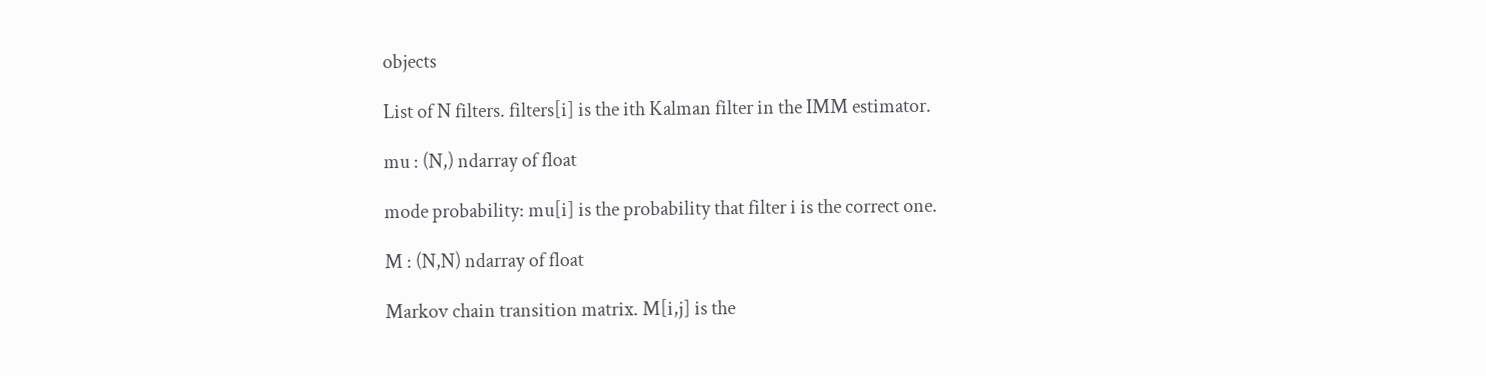objects

List of N filters. filters[i] is the ith Kalman filter in the IMM estimator.

mu : (N,) ndarray of float

mode probability: mu[i] is the probability that filter i is the correct one.

M : (N,N) ndarray of float

Markov chain transition matrix. M[i,j] is the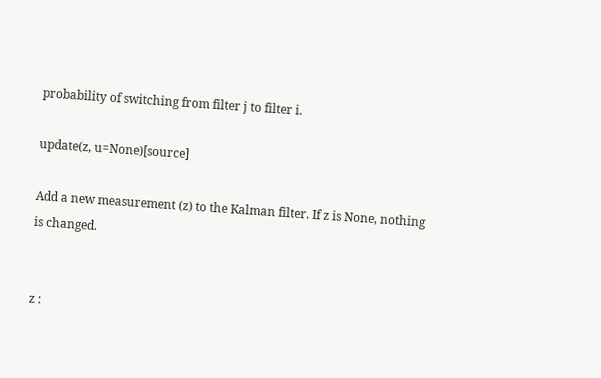probability of switching from filter j to filter i.

update(z, u=None)[source]

Add a new measurement (z) to the Kalman filter. If z is None, nothing is changed.


z :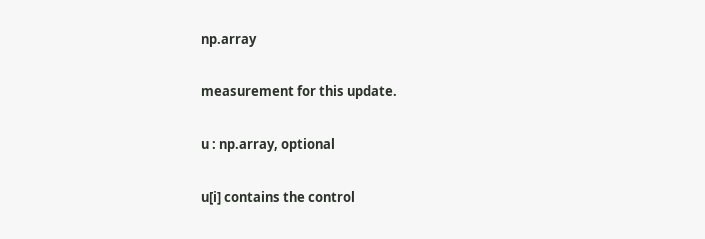np.array

measurement for this update.

u : np.array, optional

u[i] contains the control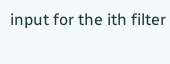input for the ith filter